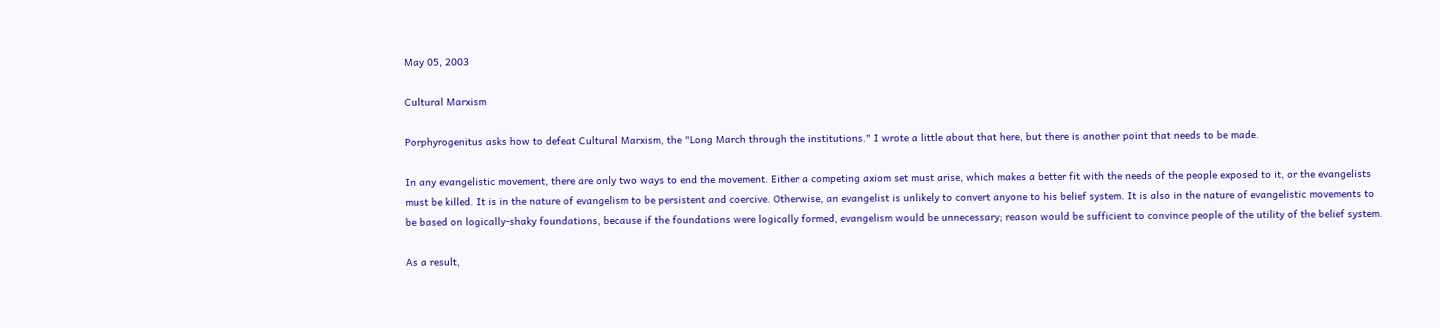May 05, 2003

Cultural Marxism

Porphyrogenitus asks how to defeat Cultural Marxism, the "Long March through the institutions." I wrote a little about that here, but there is another point that needs to be made.

In any evangelistic movement, there are only two ways to end the movement. Either a competing axiom set must arise, which makes a better fit with the needs of the people exposed to it, or the evangelists must be killed. It is in the nature of evangelism to be persistent and coercive. Otherwise, an evangelist is unlikely to convert anyone to his belief system. It is also in the nature of evangelistic movements to be based on logically-shaky foundations, because if the foundations were logically formed, evangelism would be unnecessary; reason would be sufficient to convince people of the utility of the belief system.

As a result,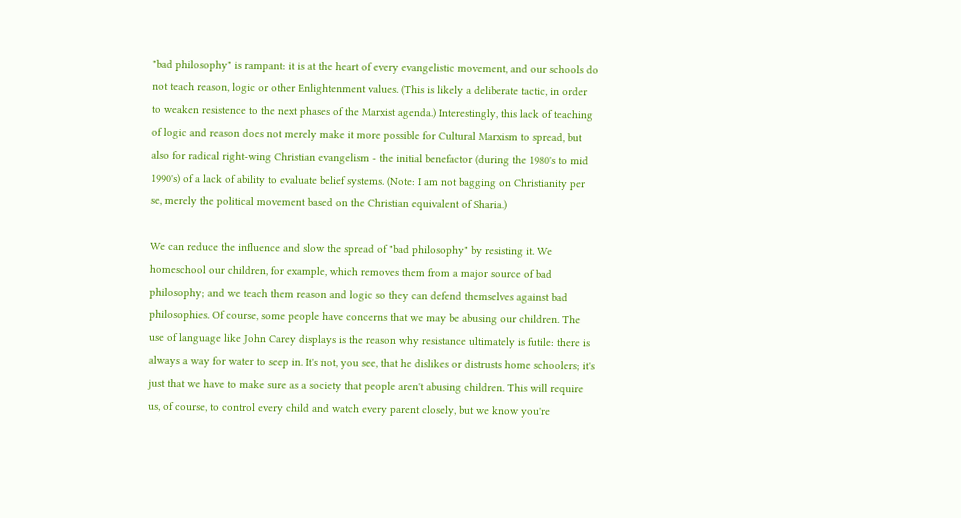"bad philosophy" is rampant: it is at the heart of every evangelistic movement, and our schools do not teach reason, logic or other Enlightenment values. (This is likely a deliberate tactic, in order to weaken resistence to the next phases of the Marxist agenda.) Interestingly, this lack of teaching of logic and reason does not merely make it more possible for Cultural Marxism to spread, but also for radical right-wing Christian evangelism - the initial benefactor (during the 1980's to mid 1990's) of a lack of ability to evaluate belief systems. (Note: I am not bagging on Christianity per se, merely the political movement based on the Christian equivalent of Sharia.)

We can reduce the influence and slow the spread of "bad philosophy" by resisting it. We homeschool our children, for example, which removes them from a major source of bad philosophy; and we teach them reason and logic so they can defend themselves against bad philosophies. Of course, some people have concerns that we may be abusing our children. The use of language like John Carey displays is the reason why resistance ultimately is futile: there is always a way for water to seep in. It's not, you see, that he dislikes or distrusts home schoolers; it's just that we have to make sure as a society that people aren't abusing children. This will require us, of course, to control every child and watch every parent closely, but we know you're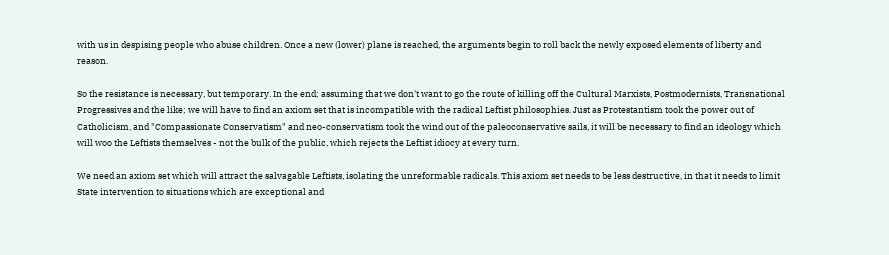with us in despising people who abuse children. Once a new (lower) plane is reached, the arguments begin to roll back the newly exposed elements of liberty and reason.

So the resistance is necessary, but temporary. In the end; assuming that we don't want to go the route of killing off the Cultural Marxists, Postmodernists, Transnational Progressives and the like; we will have to find an axiom set that is incompatible with the radical Leftist philosophies. Just as Protestantism took the power out of Catholicism, and "Compassionate Conservatism" and neo-conservatism took the wind out of the paleoconservative sails, it will be necessary to find an ideology which will woo the Leftists themselves - not the bulk of the public, which rejects the Leftist idiocy at every turn.

We need an axiom set which will attract the salvagable Leftists, isolating the unreformable radicals. This axiom set needs to be less destructive, in that it needs to limit State intervention to situations which are exceptional and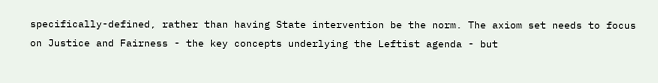specifically-defined, rather than having State intervention be the norm. The axiom set needs to focus on Justice and Fairness - the key concepts underlying the Leftist agenda - but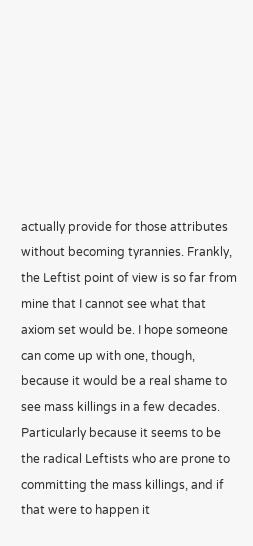actually provide for those attributes without becoming tyrannies. Frankly, the Leftist point of view is so far from mine that I cannot see what that axiom set would be. I hope someone can come up with one, though, because it would be a real shame to see mass killings in a few decades. Particularly because it seems to be the radical Leftists who are prone to committing the mass killings, and if that were to happen it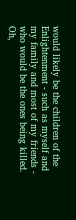would likely be the children of the Enlightenment - such as myself and my family and most of my friends - who would be the ones being killed. Oh,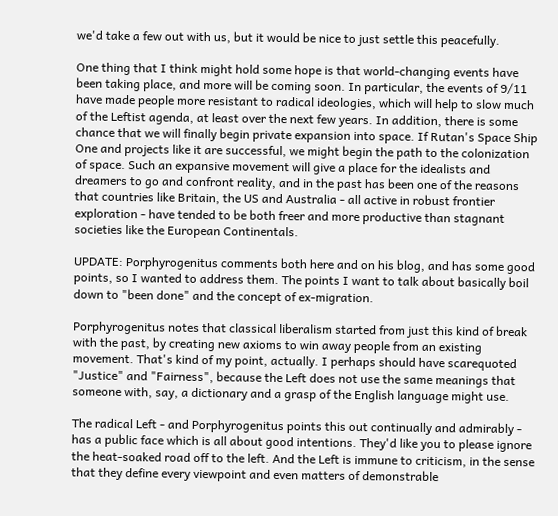we'd take a few out with us, but it would be nice to just settle this peacefully.

One thing that I think might hold some hope is that world-changing events have been taking place, and more will be coming soon. In particular, the events of 9/11 have made people more resistant to radical ideologies, which will help to slow much of the Leftist agenda, at least over the next few years. In addition, there is some chance that we will finally begin private expansion into space. If Rutan's Space Ship One and projects like it are successful, we might begin the path to the colonization of space. Such an expansive movement will give a place for the idealists and dreamers to go and confront reality, and in the past has been one of the reasons that countries like Britain, the US and Australia - all active in robust frontier exploration - have tended to be both freer and more productive than stagnant societies like the European Continentals.

UPDATE: Porphyrogenitus comments both here and on his blog, and has some good points, so I wanted to address them. The points I want to talk about basically boil down to "been done" and the concept of ex-migration.

Porphyrogenitus notes that classical liberalism started from just this kind of break with the past, by creating new axioms to win away people from an existing movement. That's kind of my point, actually. I perhaps should have scarequoted "Justice" and "Fairness", because the Left does not use the same meanings that someone with, say, a dictionary and a grasp of the English language might use.

The radical Left - and Porphyrogenitus points this out continually and admirably - has a public face which is all about good intentions. They'd like you to please ignore the heat-soaked road off to the left. And the Left is immune to criticism, in the sense that they define every viewpoint and even matters of demonstrable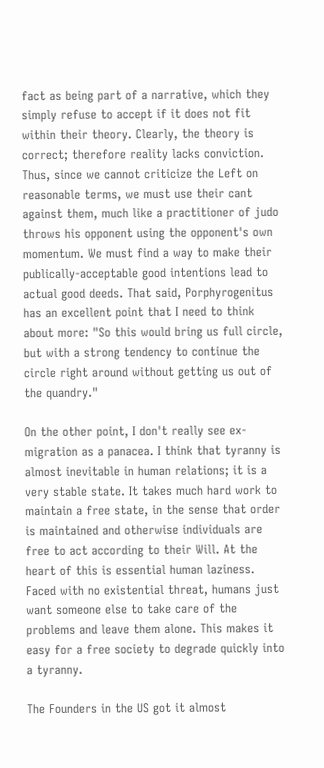fact as being part of a narrative, which they simply refuse to accept if it does not fit within their theory. Clearly, the theory is correct; therefore reality lacks conviction. Thus, since we cannot criticize the Left on reasonable terms, we must use their cant against them, much like a practitioner of judo throws his opponent using the opponent's own momentum. We must find a way to make their publically-acceptable good intentions lead to actual good deeds. That said, Porphyrogenitus has an excellent point that I need to think about more: "So this would bring us full circle, but with a strong tendency to continue the circle right around without getting us out of the quandry."

On the other point, I don't really see ex-migration as a panacea. I think that tyranny is almost inevitable in human relations; it is a very stable state. It takes much hard work to maintain a free state, in the sense that order is maintained and otherwise individuals are free to act according to their Will. At the heart of this is essential human laziness. Faced with no existential threat, humans just want someone else to take care of the problems and leave them alone. This makes it easy for a free society to degrade quickly into a tyranny.

The Founders in the US got it almost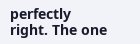perfectly right. The one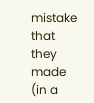mistake that they made (in a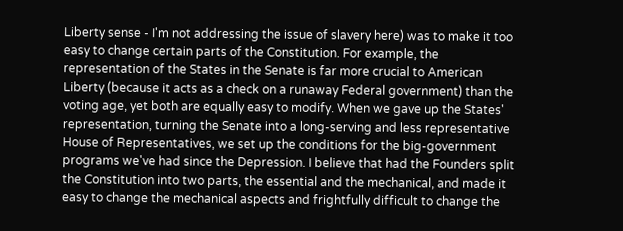Liberty sense - I'm not addressing the issue of slavery here) was to make it too easy to change certain parts of the Constitution. For example, the representation of the States in the Senate is far more crucial to American Liberty (because it acts as a check on a runaway Federal government) than the voting age, yet both are equally easy to modify. When we gave up the States' representation, turning the Senate into a long-serving and less representative House of Representatives, we set up the conditions for the big-government programs we've had since the Depression. I believe that had the Founders split the Constitution into two parts, the essential and the mechanical, and made it easy to change the mechanical aspects and frightfully difficult to change the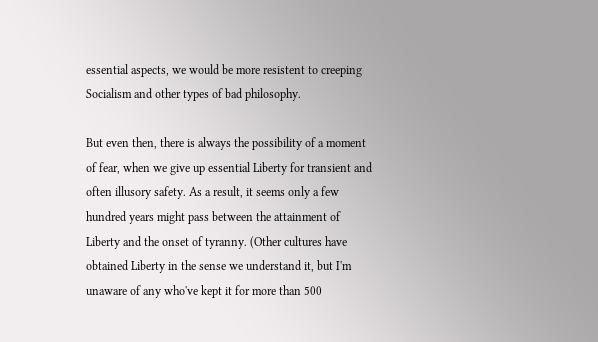essential aspects, we would be more resistent to creeping Socialism and other types of bad philosophy.

But even then, there is always the possibility of a moment of fear, when we give up essential Liberty for transient and often illusory safety. As a result, it seems only a few hundred years might pass between the attainment of Liberty and the onset of tyranny. (Other cultures have obtained Liberty in the sense we understand it, but I'm unaware of any who've kept it for more than 500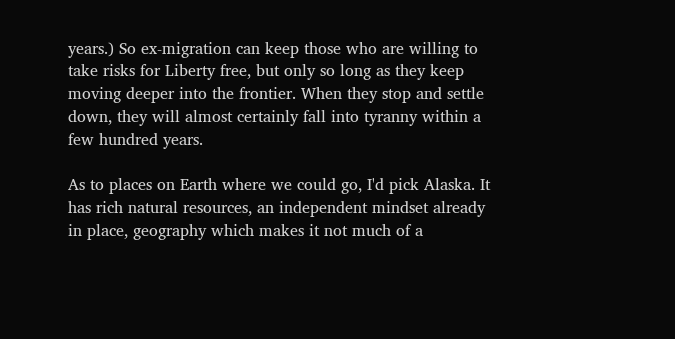years.) So ex-migration can keep those who are willing to take risks for Liberty free, but only so long as they keep moving deeper into the frontier. When they stop and settle down, they will almost certainly fall into tyranny within a few hundred years.

As to places on Earth where we could go, I'd pick Alaska. It has rich natural resources, an independent mindset already in place, geography which makes it not much of a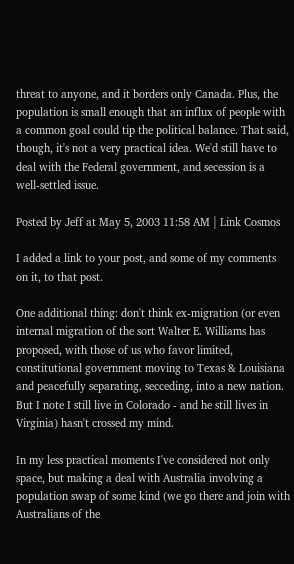threat to anyone, and it borders only Canada. Plus, the population is small enough that an influx of people with a common goal could tip the political balance. That said, though, it's not a very practical idea. We'd still have to deal with the Federal government, and secession is a well-settled issue.

Posted by Jeff at May 5, 2003 11:58 AM | Link Cosmos

I added a link to your post, and some of my comments on it, to that post.

One additional thing: don't think ex-migration (or even internal migration of the sort Walter E. Williams has proposed, with those of us who favor limited, constitutional government moving to Texas & Louisiana and peacefully separating, secceding, into a new nation. But I note I still live in Colorado - and he still lives in Virginia) hasn't crossed my mind.

In my less practical moments I've considered not only space, but making a deal with Australia involving a population swap of some kind (we go there and join with Australians of the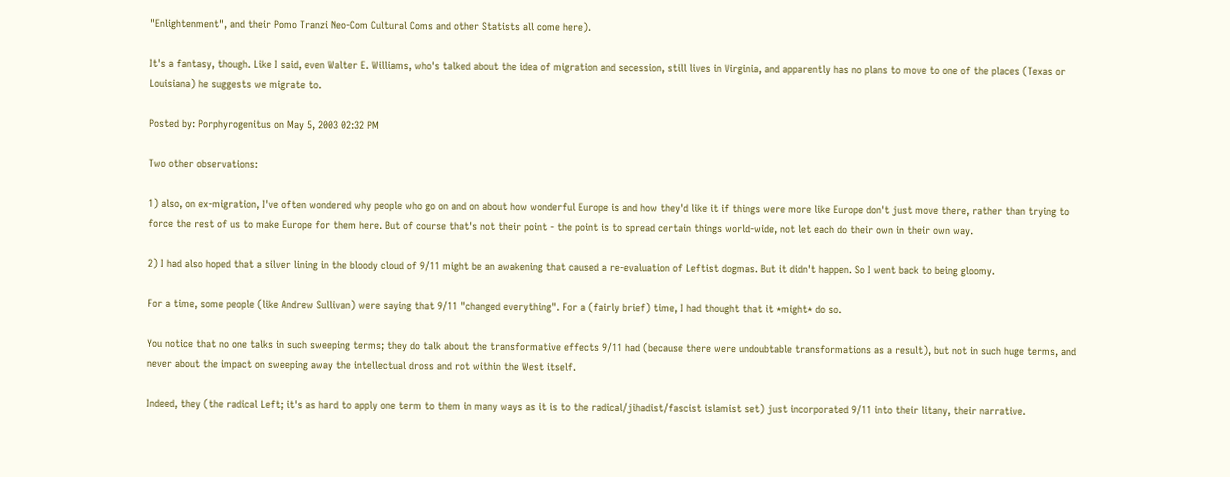"Enlightenment", and their Pomo Tranzi Neo-Com Cultural Coms and other Statists all come here).

It's a fantasy, though. Like I said, even Walter E. Williams, who's talked about the idea of migration and secession, still lives in Virginia, and apparently has no plans to move to one of the places (Texas or Louisiana) he suggests we migrate to.

Posted by: Porphyrogenitus on May 5, 2003 02:32 PM

Two other observations:

1) also, on ex-migration, I've often wondered why people who go on and on about how wonderful Europe is and how they'd like it if things were more like Europe don't just move there, rather than trying to force the rest of us to make Europe for them here. But of course that's not their point - the point is to spread certain things world-wide, not let each do their own in their own way.

2) I had also hoped that a silver lining in the bloody cloud of 9/11 might be an awakening that caused a re-evaluation of Leftist dogmas. But it didn't happen. So I went back to being gloomy.

For a time, some people (like Andrew Sullivan) were saying that 9/11 "changed everything". For a (fairly brief) time, I had thought that it *might* do so.

You notice that no one talks in such sweeping terms; they do talk about the transformative effects 9/11 had (because there were undoubtable transformations as a result), but not in such huge terms, and never about the impact on sweeping away the intellectual dross and rot within the West itself.

Indeed, they (the radical Left; it's as hard to apply one term to them in many ways as it is to the radical/jihadist/fascist islamist set) just incorporated 9/11 into their litany, their narrative.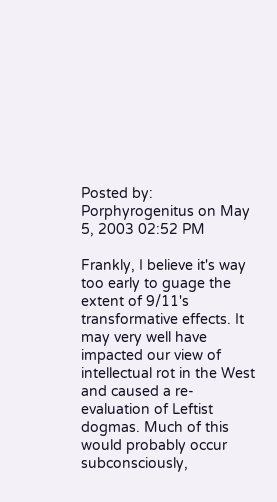Posted by: Porphyrogenitus on May 5, 2003 02:52 PM

Frankly, I believe it's way too early to guage the extent of 9/11's transformative effects. It may very well have impacted our view of intellectual rot in the West and caused a re-evaluation of Leftist dogmas. Much of this would probably occur subconsciously,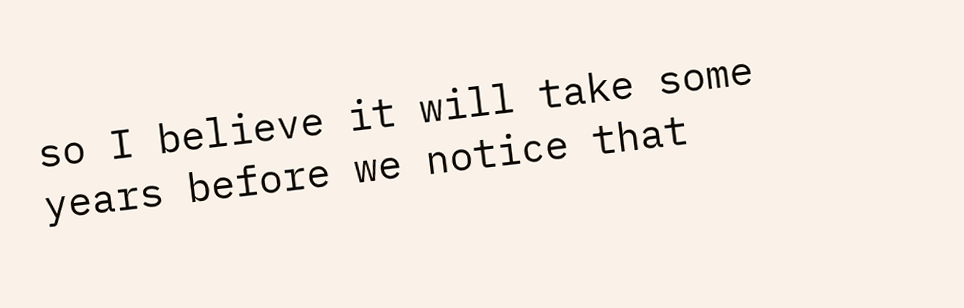so I believe it will take some years before we notice that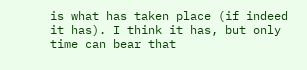is what has taken place (if indeed it has). I think it has, but only time can bear that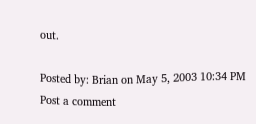out.

Posted by: Brian on May 5, 2003 10:34 PM
Post a comment